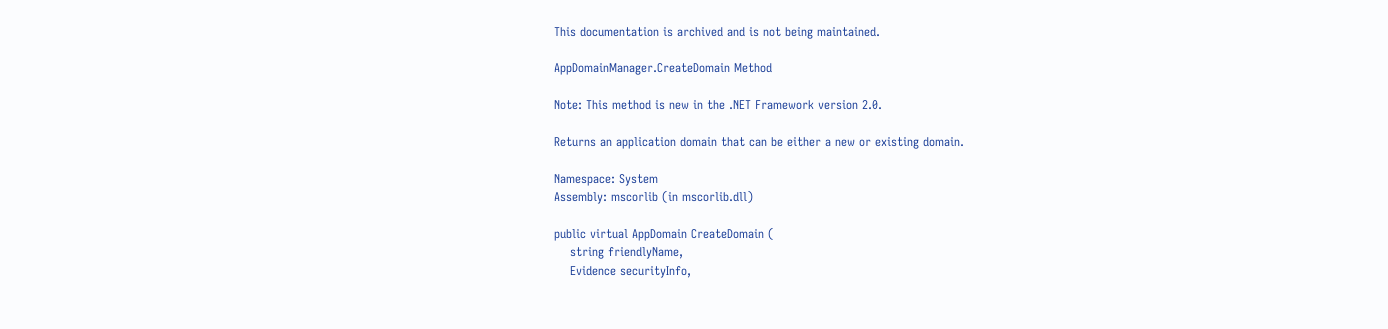This documentation is archived and is not being maintained.

AppDomainManager.CreateDomain Method

Note: This method is new in the .NET Framework version 2.0.

Returns an application domain that can be either a new or existing domain.

Namespace: System
Assembly: mscorlib (in mscorlib.dll)

public virtual AppDomain CreateDomain (
    string friendlyName,
    Evidence securityInfo,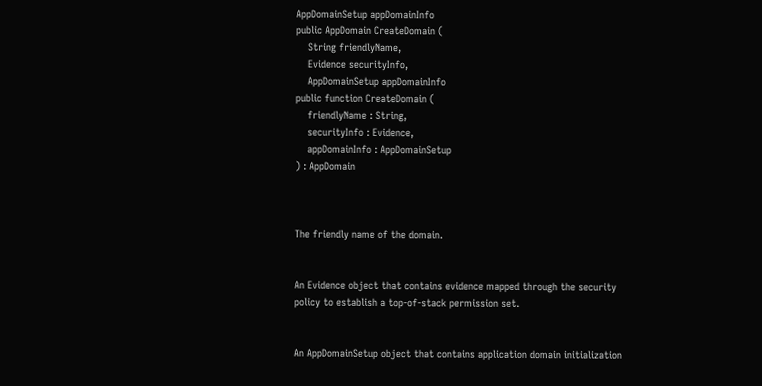AppDomainSetup appDomainInfo
public AppDomain CreateDomain (
    String friendlyName,
    Evidence securityInfo,
    AppDomainSetup appDomainInfo
public function CreateDomain (
    friendlyName : String,
    securityInfo : Evidence,
    appDomainInfo : AppDomainSetup
) : AppDomain



The friendly name of the domain.


An Evidence object that contains evidence mapped through the security policy to establish a top-of-stack permission set.


An AppDomainSetup object that contains application domain initialization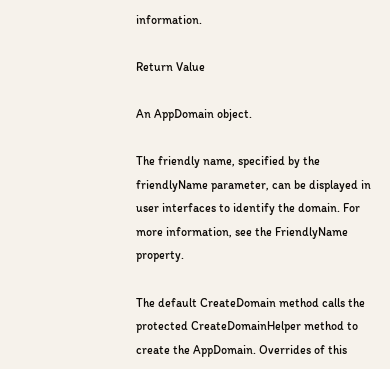information.

Return Value

An AppDomain object.

The friendly name, specified by the friendlyName parameter, can be displayed in user interfaces to identify the domain. For more information, see the FriendlyName property.

The default CreateDomain method calls the protected CreateDomainHelper method to create the AppDomain. Overrides of this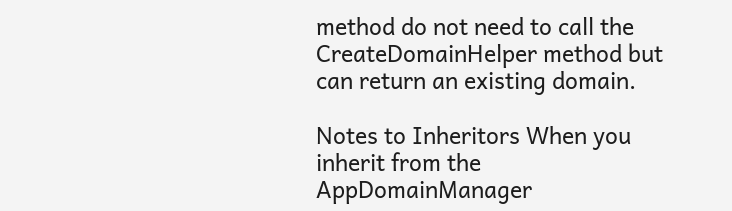method do not need to call the CreateDomainHelper method but can return an existing domain.

Notes to Inheritors When you inherit from the AppDomainManager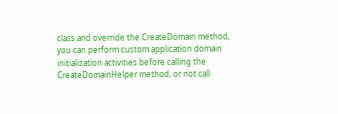class and override the CreateDomain method, you can perform custom application domain initialization activities before calling the CreateDomainHelper method, or not call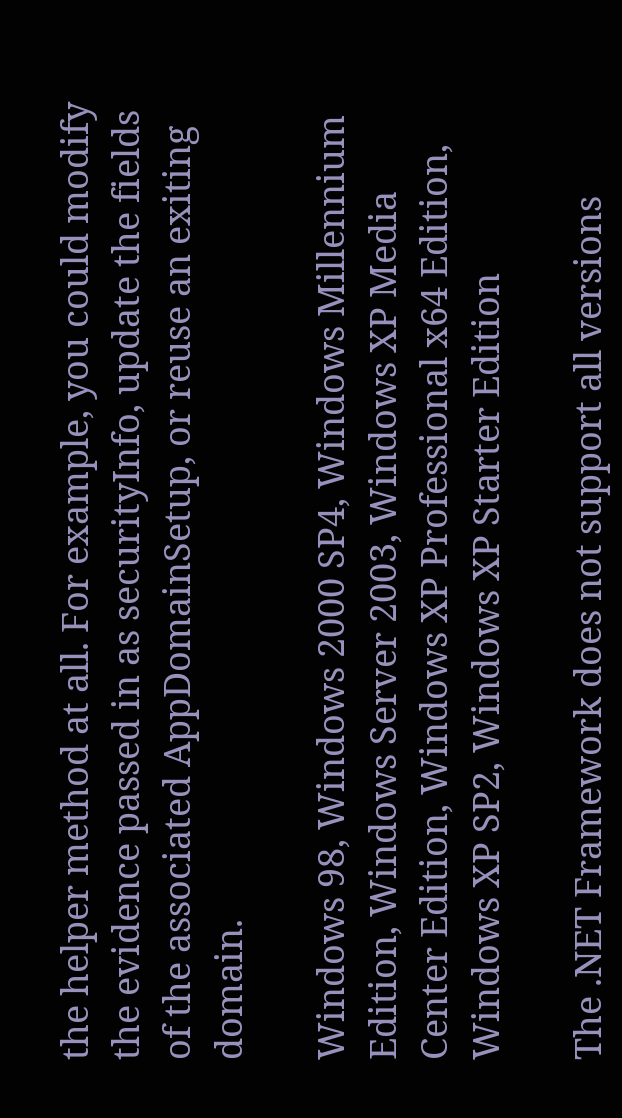the helper method at all. For example, you could modify the evidence passed in as securityInfo, update the fields of the associated AppDomainSetup, or reuse an exiting domain.

Windows 98, Windows 2000 SP4, Windows Millennium Edition, Windows Server 2003, Windows XP Media Center Edition, Windows XP Professional x64 Edition, Windows XP SP2, Windows XP Starter Edition

The .NET Framework does not support all versions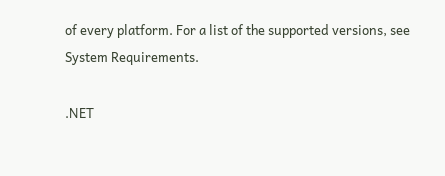of every platform. For a list of the supported versions, see System Requirements.

.NET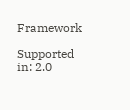Framework

Supported in: 2.0